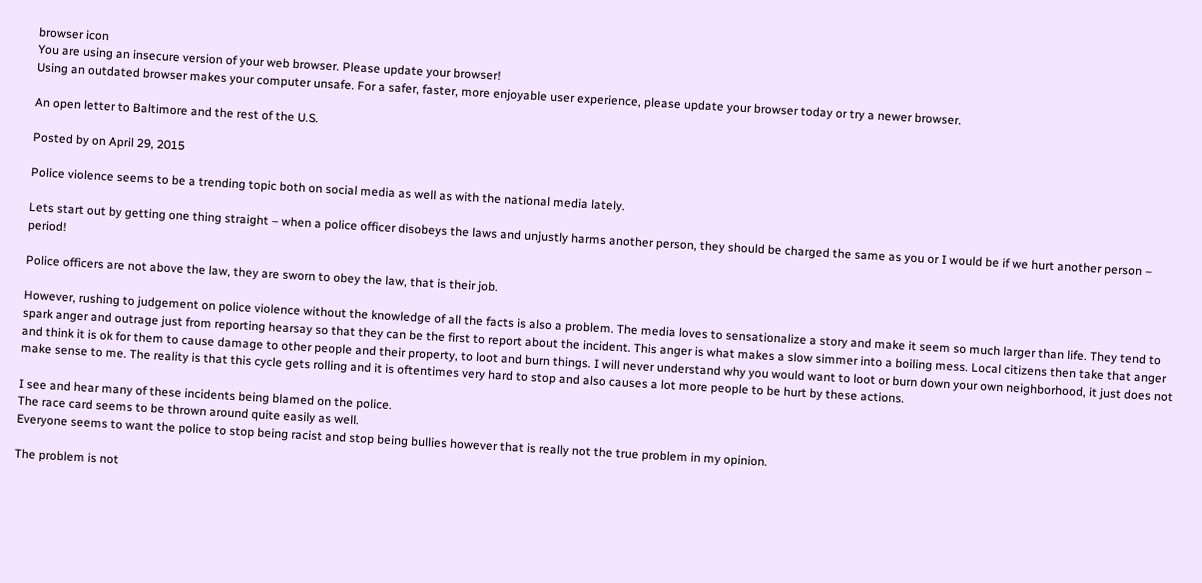browser icon
You are using an insecure version of your web browser. Please update your browser!
Using an outdated browser makes your computer unsafe. For a safer, faster, more enjoyable user experience, please update your browser today or try a newer browser.

An open letter to Baltimore and the rest of the U.S.

Posted by on April 29, 2015

Police violence seems to be a trending topic both on social media as well as with the national media lately.

Lets start out by getting one thing straight – when a police officer disobeys the laws and unjustly harms another person, they should be charged the same as you or I would be if we hurt another person – period!

Police officers are not above the law, they are sworn to obey the law, that is their job.

However, rushing to judgement on police violence without the knowledge of all the facts is also a problem. The media loves to sensationalize a story and make it seem so much larger than life. They tend to spark anger and outrage just from reporting hearsay so that they can be the first to report about the incident. This anger is what makes a slow simmer into a boiling mess. Local citizens then take that anger and think it is ok for them to cause damage to other people and their property, to loot and burn things. I will never understand why you would want to loot or burn down your own neighborhood, it just does not make sense to me. The reality is that this cycle gets rolling and it is oftentimes very hard to stop and also causes a lot more people to be hurt by these actions.

I see and hear many of these incidents being blamed on the police.
The race card seems to be thrown around quite easily as well.
Everyone seems to want the police to stop being racist and stop being bullies however that is really not the true problem in my opinion.

The problem is not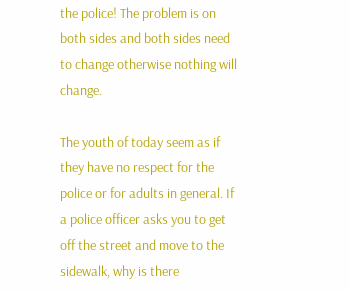the police! The problem is on both sides and both sides need to change otherwise nothing will change.

The youth of today seem as if they have no respect for the police or for adults in general. If a police officer asks you to get off the street and move to the sidewalk, why is there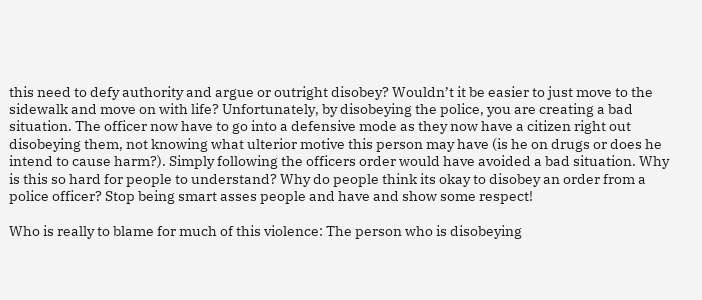this need to defy authority and argue or outright disobey? Wouldn’t it be easier to just move to the sidewalk and move on with life? Unfortunately, by disobeying the police, you are creating a bad situation. The officer now have to go into a defensive mode as they now have a citizen right out disobeying them, not knowing what ulterior motive this person may have (is he on drugs or does he intend to cause harm?). Simply following the officers order would have avoided a bad situation. Why is this so hard for people to understand? Why do people think its okay to disobey an order from a police officer? Stop being smart asses people and have and show some respect!

Who is really to blame for much of this violence: The person who is disobeying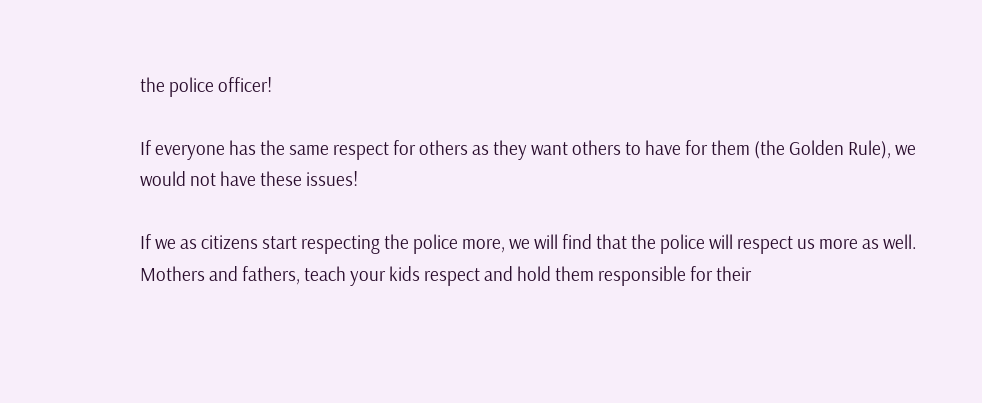the police officer!

If everyone has the same respect for others as they want others to have for them (the Golden Rule), we would not have these issues!

If we as citizens start respecting the police more, we will find that the police will respect us more as well.
Mothers and fathers, teach your kids respect and hold them responsible for their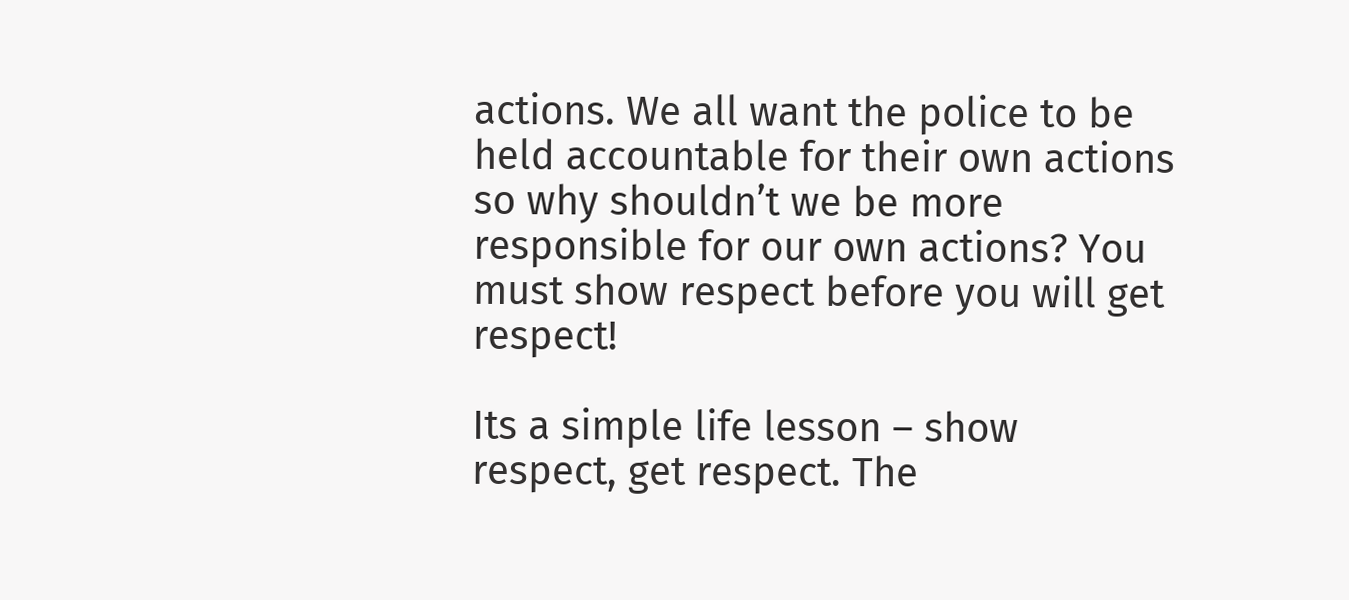actions. We all want the police to be held accountable for their own actions so why shouldn’t we be more responsible for our own actions? You must show respect before you will get respect!

Its a simple life lesson – show respect, get respect. The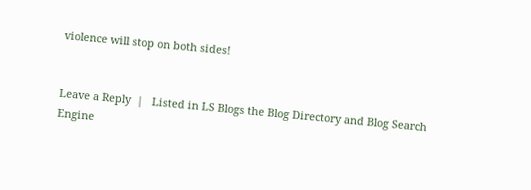violence will stop on both sides!


Leave a Reply  |   Listed in LS Blogs the Blog Directory and Blog Search Engine